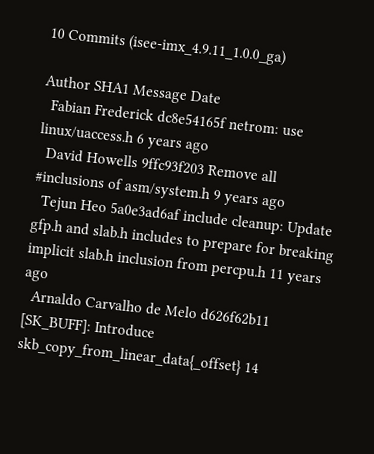10 Commits (isee-imx_4.9.11_1.0.0_ga)

Author SHA1 Message Date
  Fabian Frederick dc8e54165f netrom: use linux/uaccess.h 6 years ago
  David Howells 9ffc93f203 Remove all #inclusions of asm/system.h 9 years ago
  Tejun Heo 5a0e3ad6af include cleanup: Update gfp.h and slab.h includes to prepare for breaking implicit slab.h inclusion from percpu.h 11 years ago
  Arnaldo Carvalho de Melo d626f62b11 [SK_BUFF]: Introduce skb_copy_from_linear_data{_offset} 14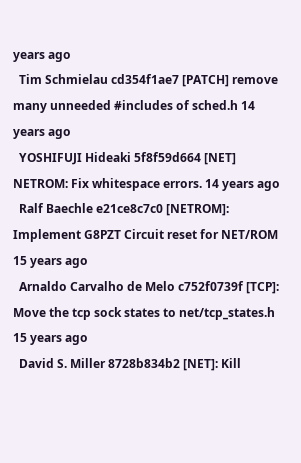years ago
  Tim Schmielau cd354f1ae7 [PATCH] remove many unneeded #includes of sched.h 14 years ago
  YOSHIFUJI Hideaki 5f8f59d664 [NET] NETROM: Fix whitespace errors. 14 years ago
  Ralf Baechle e21ce8c7c0 [NETROM]: Implement G8PZT Circuit reset for NET/ROM 15 years ago
  Arnaldo Carvalho de Melo c752f0739f [TCP]: Move the tcp sock states to net/tcp_states.h 15 years ago
  David S. Miller 8728b834b2 [NET]: Kill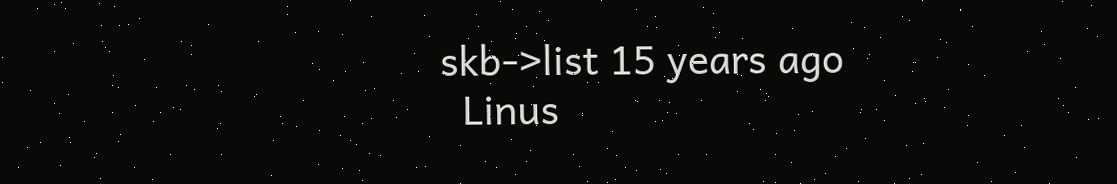skb->list 15 years ago
  Linus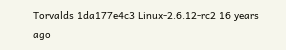Torvalds 1da177e4c3 Linux-2.6.12-rc2 16 years ago